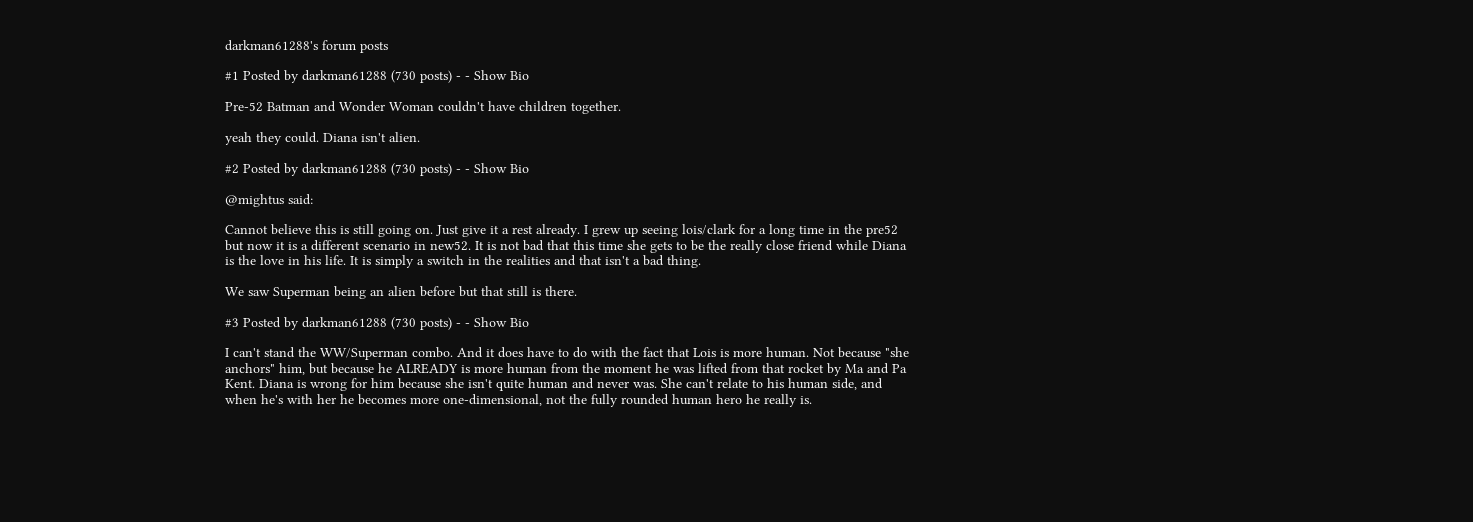darkman61288's forum posts

#1 Posted by darkman61288 (730 posts) - - Show Bio

Pre-52 Batman and Wonder Woman couldn't have children together.

yeah they could. Diana isn't alien.

#2 Posted by darkman61288 (730 posts) - - Show Bio

@mightus said:

Cannot believe this is still going on. Just give it a rest already. I grew up seeing lois/clark for a long time in the pre52 but now it is a different scenario in new52. It is not bad that this time she gets to be the really close friend while Diana is the love in his life. It is simply a switch in the realities and that isn't a bad thing.

We saw Superman being an alien before but that still is there.

#3 Posted by darkman61288 (730 posts) - - Show Bio

I can't stand the WW/Superman combo. And it does have to do with the fact that Lois is more human. Not because "she anchors" him, but because he ALREADY is more human from the moment he was lifted from that rocket by Ma and Pa Kent. Diana is wrong for him because she isn't quite human and never was. She can't relate to his human side, and when he's with her he becomes more one-dimensional, not the fully rounded human hero he really is.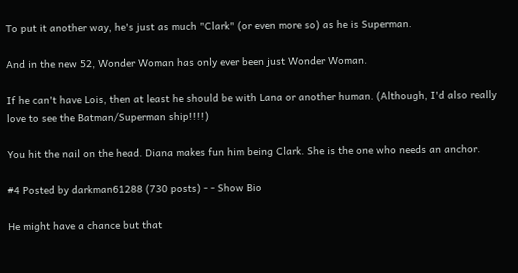To put it another way, he's just as much "Clark" (or even more so) as he is Superman.

And in the new 52, Wonder Woman has only ever been just Wonder Woman.

If he can't have Lois, then at least he should be with Lana or another human. (Although, I'd also really love to see the Batman/Superman ship!!!!)

You hit the nail on the head. Diana makes fun him being Clark. She is the one who needs an anchor.

#4 Posted by darkman61288 (730 posts) - - Show Bio

He might have a chance but that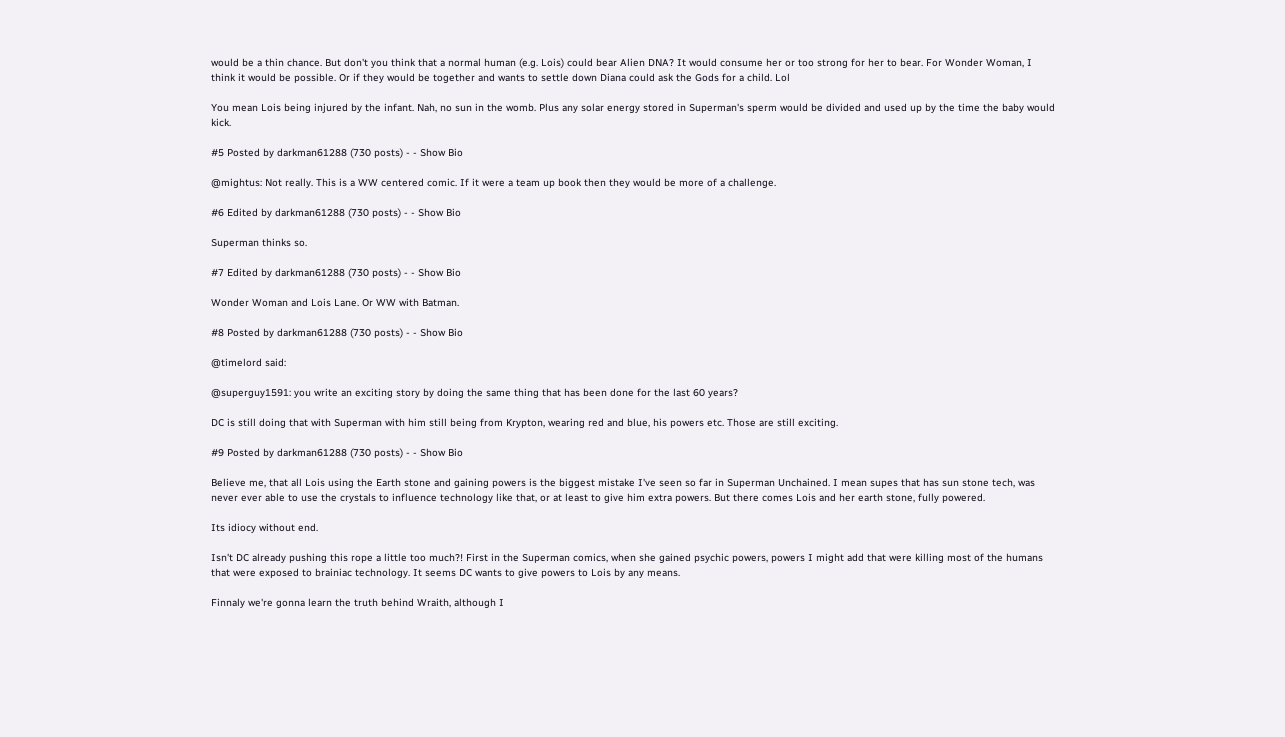would be a thin chance. But don't you think that a normal human (e.g. Lois) could bear Alien DNA? It would consume her or too strong for her to bear. For Wonder Woman, I think it would be possible. Or if they would be together and wants to settle down Diana could ask the Gods for a child. Lol

You mean Lois being injured by the infant. Nah, no sun in the womb. Plus any solar energy stored in Superman's sperm would be divided and used up by the time the baby would kick.

#5 Posted by darkman61288 (730 posts) - - Show Bio

@mightus: Not really. This is a WW centered comic. If it were a team up book then they would be more of a challenge.

#6 Edited by darkman61288 (730 posts) - - Show Bio

Superman thinks so.

#7 Edited by darkman61288 (730 posts) - - Show Bio

Wonder Woman and Lois Lane. Or WW with Batman.

#8 Posted by darkman61288 (730 posts) - - Show Bio

@timelord said:

@superguy1591: you write an exciting story by doing the same thing that has been done for the last 60 years?

DC is still doing that with Superman with him still being from Krypton, wearing red and blue, his powers etc. Those are still exciting.

#9 Posted by darkman61288 (730 posts) - - Show Bio

Believe me, that all Lois using the Earth stone and gaining powers is the biggest mistake I've seen so far in Superman Unchained. I mean supes that has sun stone tech, was never ever able to use the crystals to influence technology like that, or at least to give him extra powers. But there comes Lois and her earth stone, fully powered.

Its idiocy without end.

Isn't DC already pushing this rope a little too much?! First in the Superman comics, when she gained psychic powers, powers I might add that were killing most of the humans that were exposed to brainiac technology. It seems DC wants to give powers to Lois by any means.

Finnaly we're gonna learn the truth behind Wraith, although I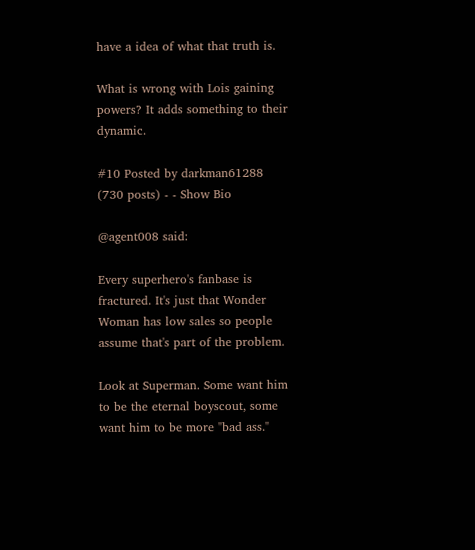have a idea of what that truth is.

What is wrong with Lois gaining powers? It adds something to their dynamic.

#10 Posted by darkman61288 (730 posts) - - Show Bio

@agent008 said:

Every superhero's fanbase is fractured. It's just that Wonder Woman has low sales so people assume that's part of the problem.

Look at Superman. Some want him to be the eternal boyscout, some want him to be more "bad ass."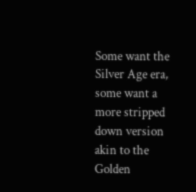Some want the Silver Age era, some want a more stripped down version akin to the Golden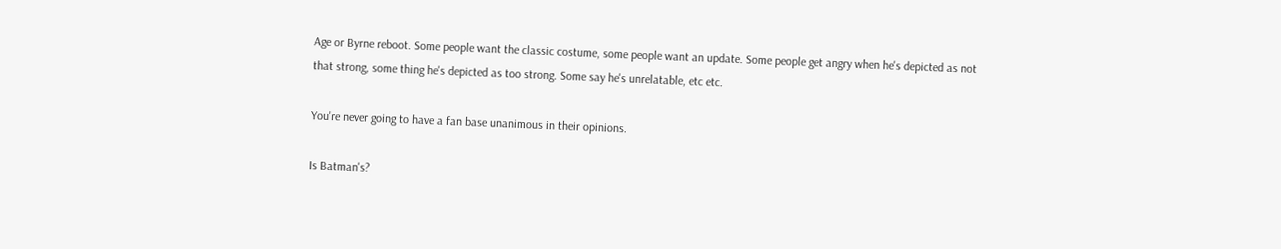Age or Byrne reboot. Some people want the classic costume, some people want an update. Some people get angry when he's depicted as not that strong, some thing he's depicted as too strong. Some say he's unrelatable, etc etc.

You're never going to have a fan base unanimous in their opinions.

Is Batman's?